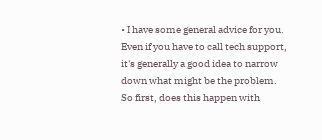• I have some general advice for you. Even if you have to call tech support, it's generally a good idea to narrow down what might be the problem. So first, does this happen with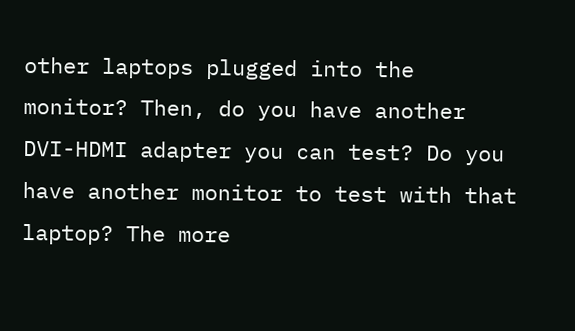other laptops plugged into the monitor? Then, do you have another DVI-HDMI adapter you can test? Do you have another monitor to test with that laptop? The more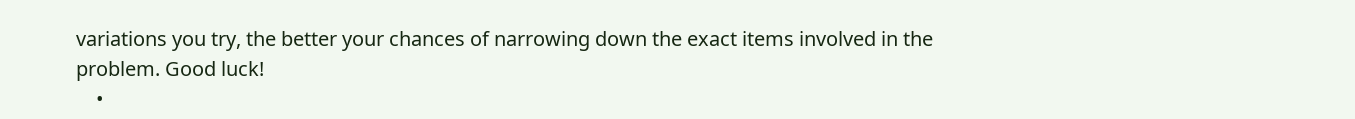variations you try, the better your chances of narrowing down the exact items involved in the problem. Good luck!
    •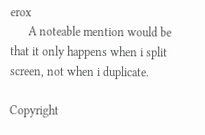erox
      A noteable mention would be that it only happens when i split screen, not when i duplicate.

Copyright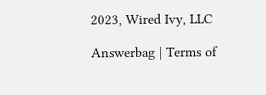2023, Wired Ivy, LLC

Answerbag | Terms of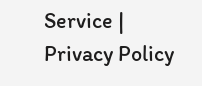Service | Privacy Policy